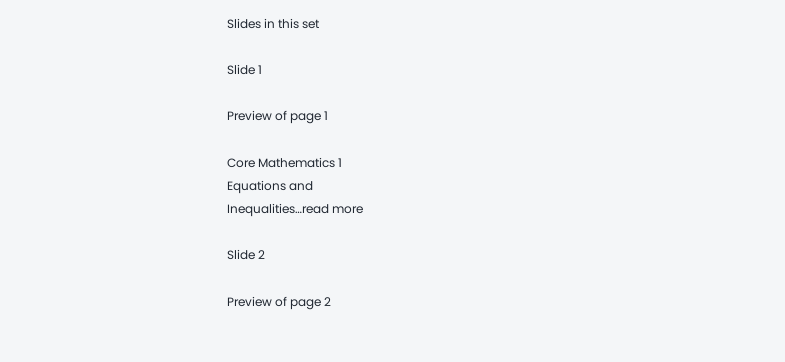Slides in this set

Slide 1

Preview of page 1

Core Mathematics 1
Equations and
Inequalities…read more

Slide 2

Preview of page 2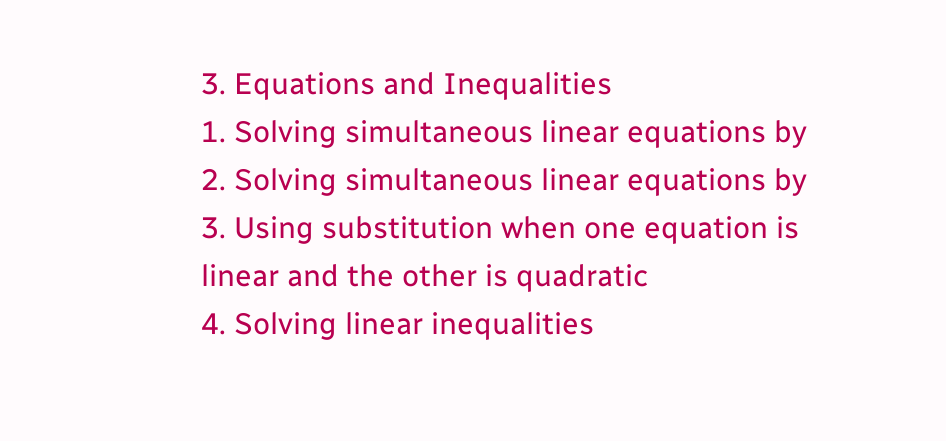3. Equations and Inequalities
1. Solving simultaneous linear equations by
2. Solving simultaneous linear equations by
3. Using substitution when one equation is
linear and the other is quadratic
4. Solving linear inequalities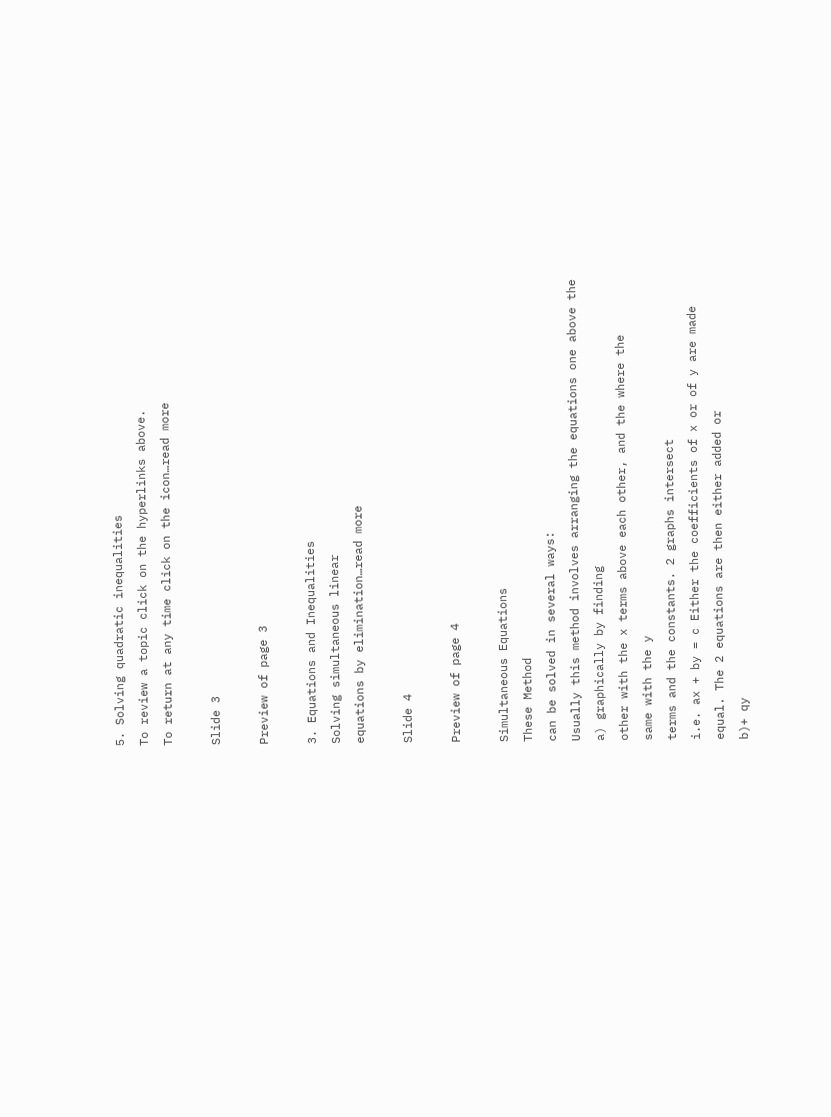5. Solving quadratic inequalities
To review a topic click on the hyperlinks above.
To return at any time click on the icon…read more

Slide 3

Preview of page 3

3. Equations and Inequalities
Solving simultaneous linear
equations by elimination…read more

Slide 4

Preview of page 4

Simultaneous Equations
These Method
can be solved in several ways:
Usually this method involves arranging the equations one above the
a) graphically by finding
other with the x terms above each other, and the where the
same with the y
terms and the constants. 2 graphs intersect
i.e. ax + by = c Either the coefficients of x or of y are made
equal. The 2 equations are then either added or
b)+ qy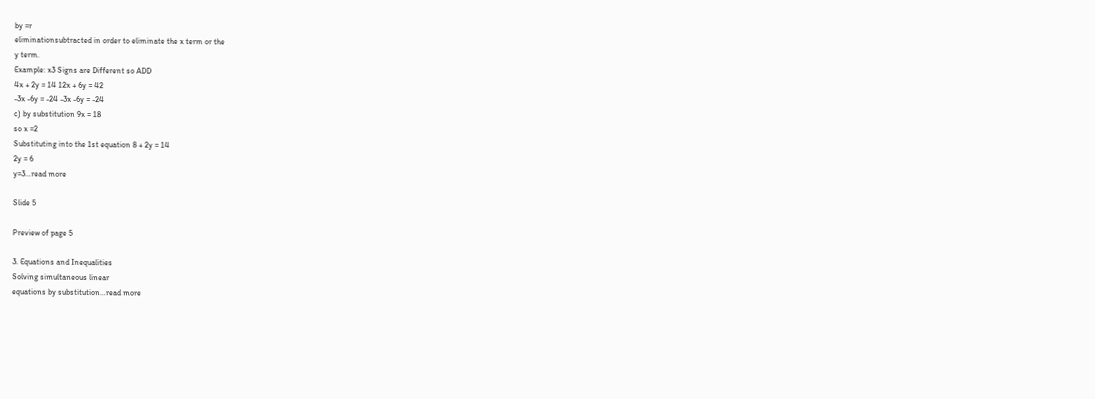by =r
eliminationsubtracted in order to eliminate the x term or the
y term.
Example: x3 Signs are Different so ADD
4x + 2y = 14 12x + 6y = 42
-3x -6y = -24 -3x -6y = -24
c) by substitution 9x = 18
so x =2
Substituting into the 1st equation 8 + 2y = 14
2y = 6
y=3…read more

Slide 5

Preview of page 5

3. Equations and Inequalities
Solving simultaneous linear
equations by substitution…read more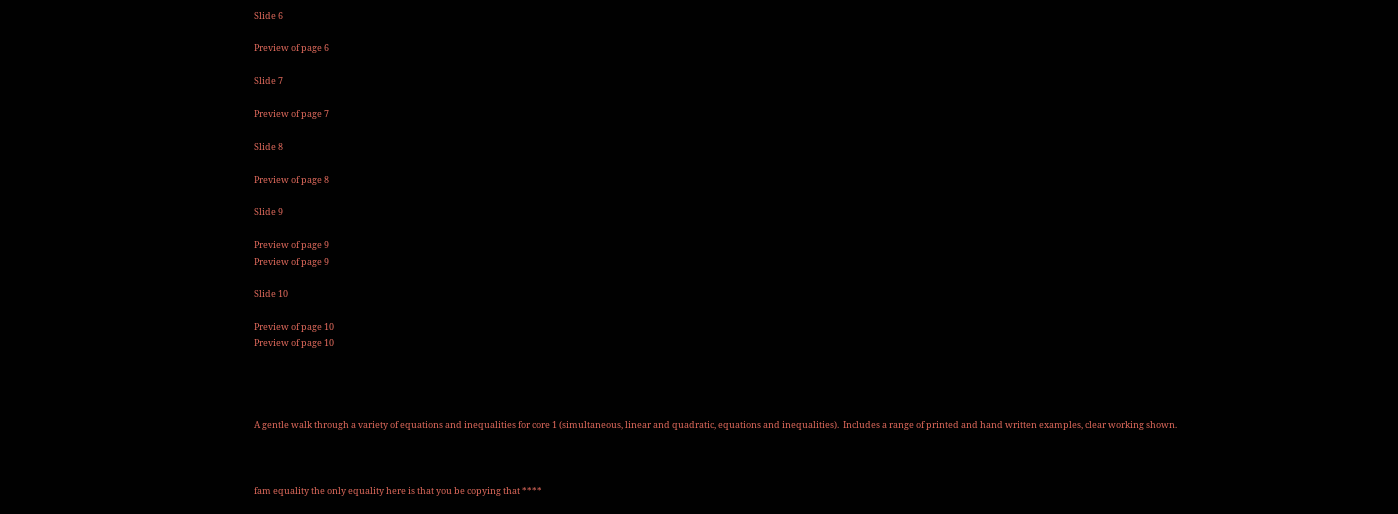Slide 6

Preview of page 6

Slide 7

Preview of page 7

Slide 8

Preview of page 8

Slide 9

Preview of page 9
Preview of page 9

Slide 10

Preview of page 10
Preview of page 10




A gentle walk through a variety of equations and inequalities for core 1 (simultaneous, linear and quadratic, equations and inequalities).  Includes a range of printed and hand written examples, clear working shown.



fam equality the only equality here is that you be copying that ****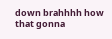down brahhhh how that gonna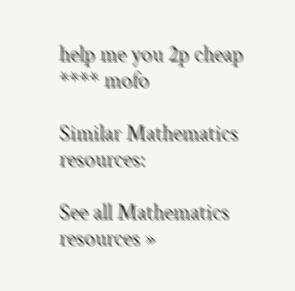help me you 2p cheap **** mofo

Similar Mathematics resources:

See all Mathematics resources »